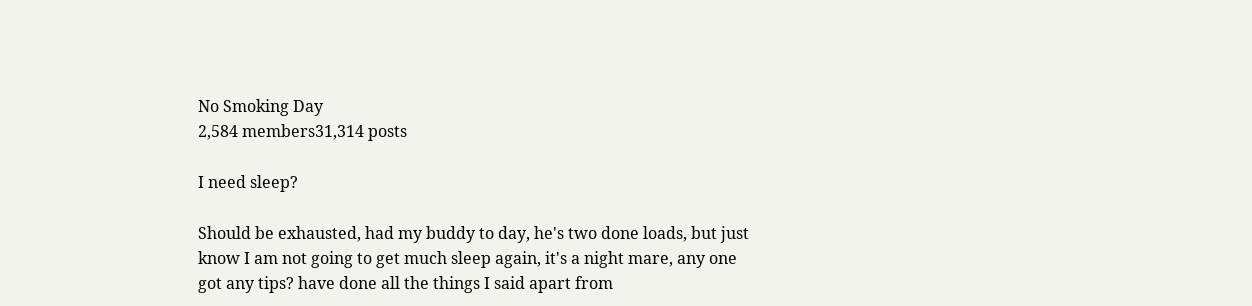No Smoking Day
2,584 members31,314 posts

I need sleep?

Should be exhausted, had my buddy to day, he's two done loads, but just know I am not going to get much sleep again, it's a night mare, any one got any tips? have done all the things I said apart from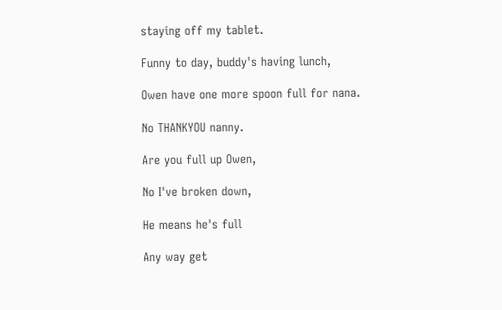staying off my tablet.

Funny to day, buddy's having lunch,

Owen have one more spoon full for nana.

No THANKYOU nanny.

Are you full up Owen,

No I've broken down,

He means he's full

Any way get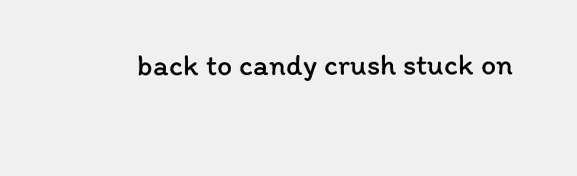back to candy crush stuck on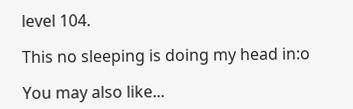level 104.

This no sleeping is doing my head in:o

You may also like...